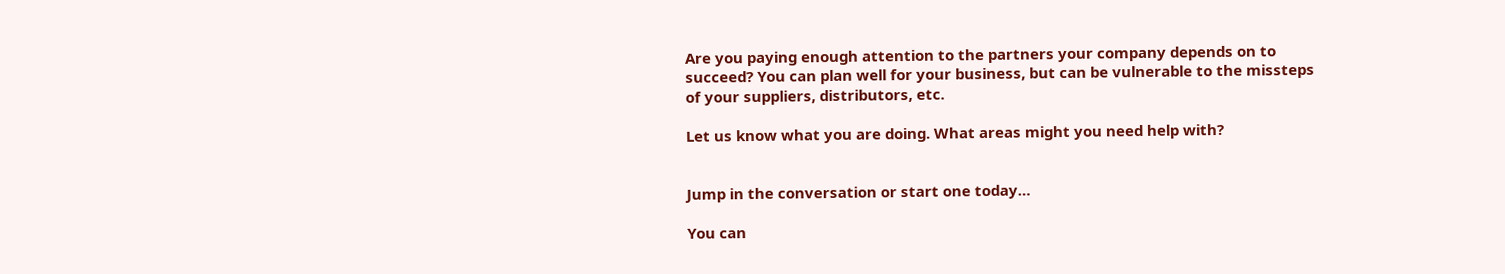Are you paying enough attention to the partners your company depends on to succeed? You can plan well for your business, but can be vulnerable to the missteps of your suppliers, distributors, etc.

Let us know what you are doing. What areas might you need help with?


Jump in the conversation or start one today…

You can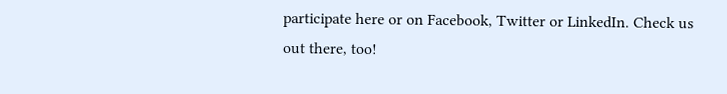participate here or on Facebook, Twitter or LinkedIn. Check us out there, too!